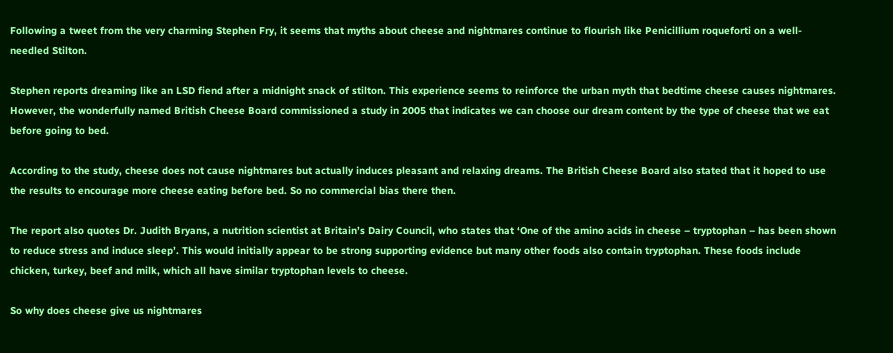Following a tweet from the very charming Stephen Fry, it seems that myths about cheese and nightmares continue to flourish like Penicillium roqueforti on a well-needled Stilton.

Stephen reports dreaming like an LSD fiend after a midnight snack of stilton. This experience seems to reinforce the urban myth that bedtime cheese causes nightmares. However, the wonderfully named British Cheese Board commissioned a study in 2005 that indicates we can choose our dream content by the type of cheese that we eat before going to bed.

According to the study, cheese does not cause nightmares but actually induces pleasant and relaxing dreams. The British Cheese Board also stated that it hoped to use the results to encourage more cheese eating before bed. So no commercial bias there then.

The report also quotes Dr. Judith Bryans, a nutrition scientist at Britain’s Dairy Council, who states that ‘One of the amino acids in cheese – tryptophan – has been shown to reduce stress and induce sleep’. This would initially appear to be strong supporting evidence but many other foods also contain tryptophan. These foods include chicken, turkey, beef and milk, which all have similar tryptophan levels to cheese.

So why does cheese give us nightmares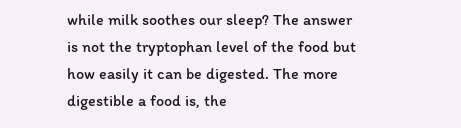while milk soothes our sleep? The answer is not the tryptophan level of the food but how easily it can be digested. The more digestible a food is, the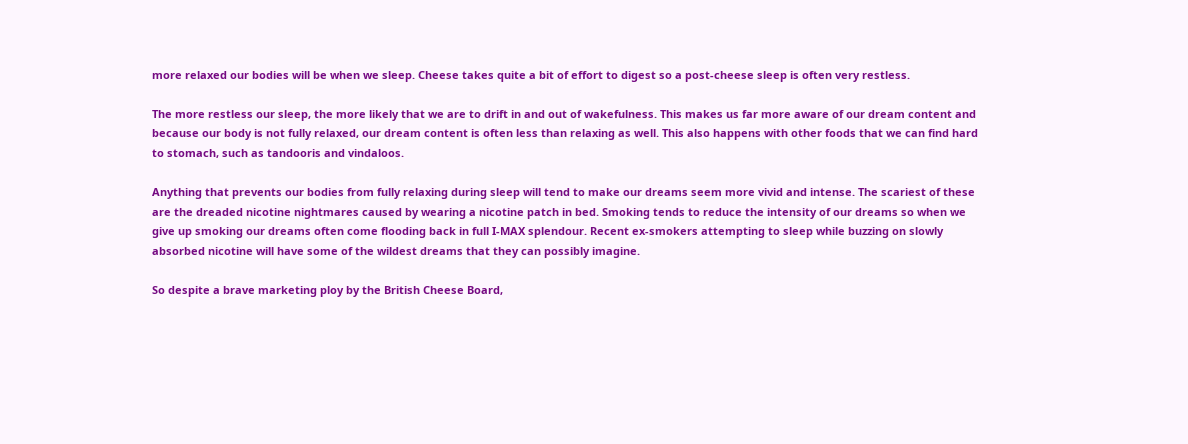more relaxed our bodies will be when we sleep. Cheese takes quite a bit of effort to digest so a post-cheese sleep is often very restless.

The more restless our sleep, the more likely that we are to drift in and out of wakefulness. This makes us far more aware of our dream content and because our body is not fully relaxed, our dream content is often less than relaxing as well. This also happens with other foods that we can find hard to stomach, such as tandooris and vindaloos.

Anything that prevents our bodies from fully relaxing during sleep will tend to make our dreams seem more vivid and intense. The scariest of these are the dreaded nicotine nightmares caused by wearing a nicotine patch in bed. Smoking tends to reduce the intensity of our dreams so when we give up smoking our dreams often come flooding back in full I-MAX splendour. Recent ex-smokers attempting to sleep while buzzing on slowly absorbed nicotine will have some of the wildest dreams that they can possibly imagine.

So despite a brave marketing ploy by the British Cheese Board,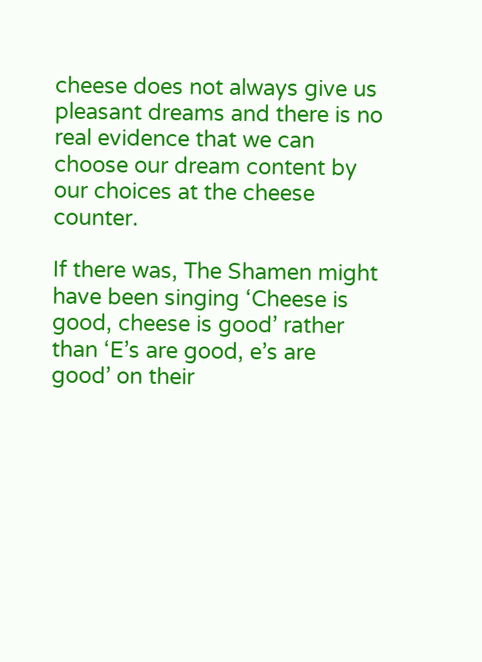cheese does not always give us pleasant dreams and there is no real evidence that we can choose our dream content by our choices at the cheese counter.

If there was, The Shamen might have been singing ‘Cheese is good, cheese is good’ rather than ‘E’s are good, e’s are good’ on their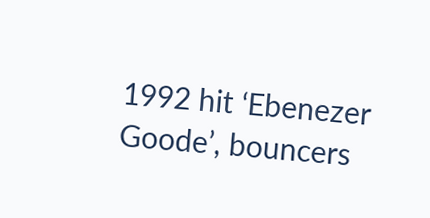1992 hit ‘Ebenezer Goode’, bouncers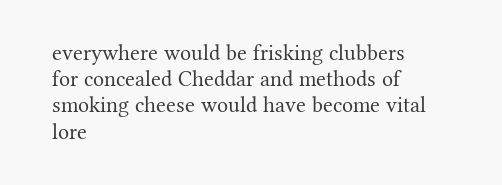everywhere would be frisking clubbers for concealed Cheddar and methods of smoking cheese would have become vital lore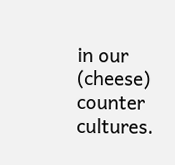in our (cheese) counter cultures.